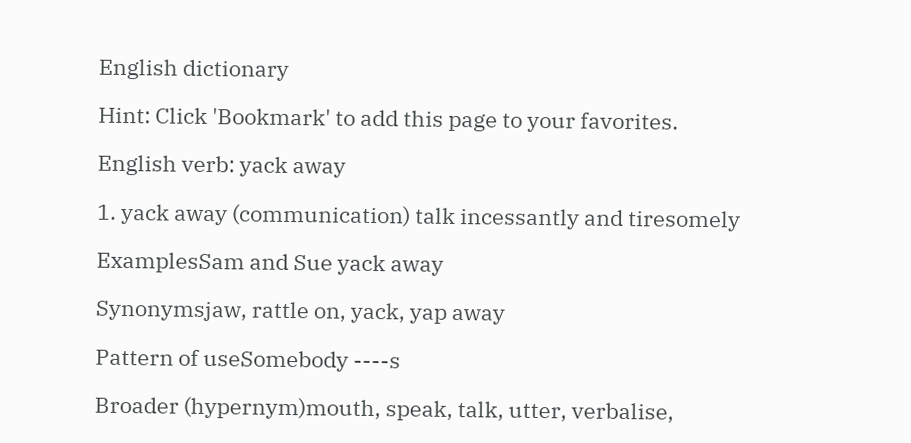English dictionary

Hint: Click 'Bookmark' to add this page to your favorites.

English verb: yack away

1. yack away (communication) talk incessantly and tiresomely

ExamplesSam and Sue yack away

Synonymsjaw, rattle on, yack, yap away

Pattern of useSomebody ----s

Broader (hypernym)mouth, speak, talk, utter, verbalise,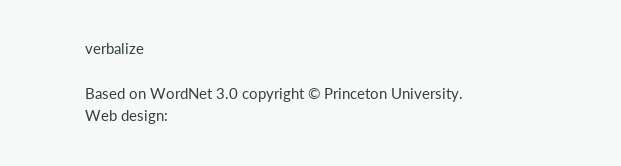verbalize

Based on WordNet 3.0 copyright © Princeton University.
Web design: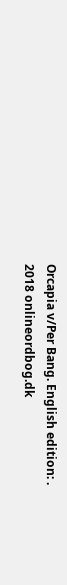Orcapia v/Per Bang. English edition: .
2018 onlineordbog.dk